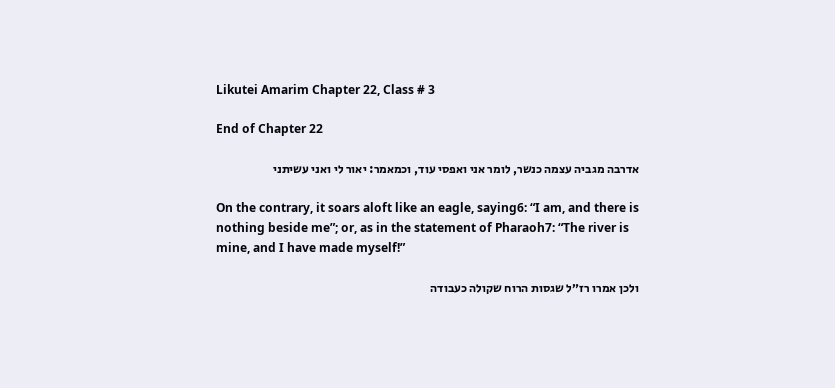Likutei Amarim Chapter 22, Class # 3

End of Chapter 22

אדרבה מגביה עצמה כנשר, לומר אני ואפסי עוד, וכמאמר: יאור לי ואני עשיתני

On the contrary, it soars aloft like an eagle, saying6: “I am, and there is nothing beside me”; or, as in the statement of Pharaoh7: “The river is mine, and I have made myself!”

ולכן אמרו רז״ל שגסות הרוח שקולה כעבודה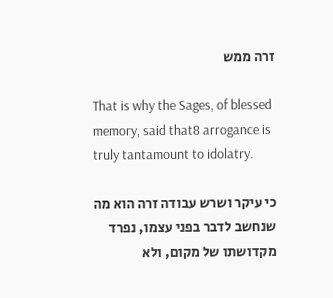זרה ממש

That is why the Sages, of blessed memory, said that8 arrogance is truly tantamount to idolatry.

כי עיקר ושרש עבודה זרה הוא מה שנחשב לדבר בפני עצמו, נפרד מקדושתו של מקום, ולא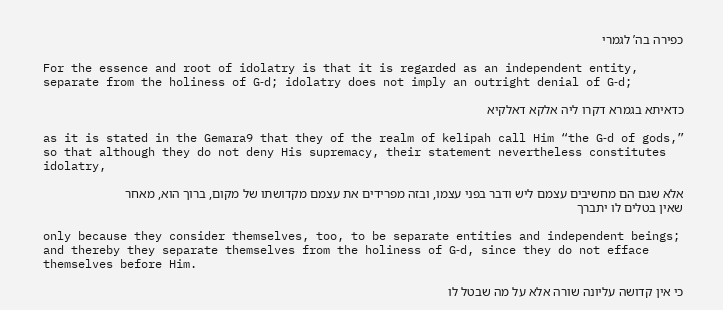כפירה בה’ לגמרי

For the essence and root of idolatry is that it is regarded as an independent entity, separate from the holiness of G‑d; idolatry does not imply an outright denial of G‑d;

כדאיתא בגמרא דקרו ליה אלקא דאלקיא

as it is stated in the Gemara9 that they of the realm of kelipah call Him “the G‑d of gods,” so that although they do not deny His supremacy, their statement nevertheless constitutes idolatry,

אלא שגם הם מחשיבים עצמם ליש ודבר בפני עצמו, ובזה מפרידים את עצמם מקדושתו של מקום, ברוך הוא, מאחר שאין בטלים לו יתברך

only because they consider themselves, too, to be separate entities and independent beings; and thereby they separate themselves from the holiness of G‑d, since they do not efface themselves before Him.

כי אין קדושה עליונה שורה אלא על מה שבטל לו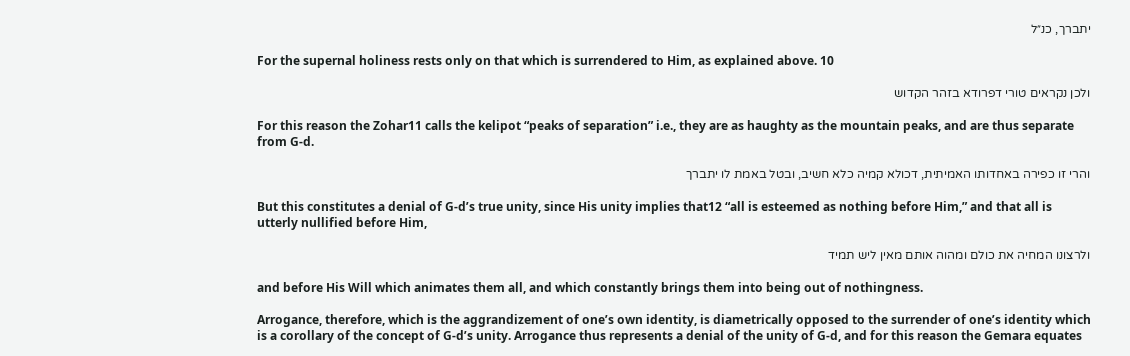יתברך, כנ״ל

For the supernal holiness rests only on that which is surrendered to Him, as explained above. 10

ולכן נקראים טורי דפרודא בזהר הקדוש

For this reason the Zohar11 calls the kelipot “peaks of separation” i.e., they are as haughty as the mountain peaks, and are thus separate from G‑d.

והרי זו כפירה באחדותו האמיתית, דכולא קמיה כלא חשיב, ובטל באמת לו יתברך

But this constitutes a denial of G‑d’s true unity, since His unity implies that12 “all is esteemed as nothing before Him,” and that all is utterly nullified before Him,

ולרצונו המחיה את כולם ומהוה אותם מאין ליש תמיד

and before His Will which animates them all, and which constantly brings them into being out of nothingness.

Arrogance, therefore, which is the aggrandizement of one’s own identity, is diametrically opposed to the surrender of one’s identity which is a corollary of the concept of G‑d’s unity. Arrogance thus represents a denial of the unity of G‑d, and for this reason the Gemara equates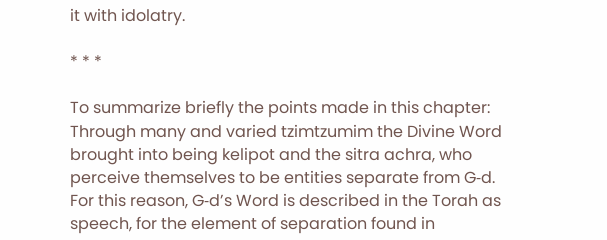it with idolatry.

* * *

To summarize briefly the points made in this chapter: Through many and varied tzimtzumim the Divine Word brought into being kelipot and the sitra achra, who perceive themselves to be entities separate from G‑d. For this reason, G‑d’s Word is described in the Torah as speech, for the element of separation found in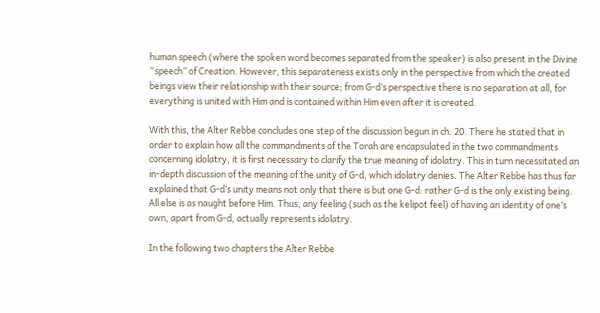human speech (where the spoken word becomes separated from the speaker) is also present in the Divine “speech” of Creation. However, this separateness exists only in the perspective from which the created beings view their relationship with their source; from G‑d’s perspective there is no separation at all, for everything is united with Him and is contained within Him even after it is created.

With this, the Alter Rebbe concludes one step of the discussion begun in ch. 20. There he stated that in order to explain how all the commandments of the Torah are encapsulated in the two commandments concerning idolatry, it is first necessary to clarify the true meaning of idolatry. This in turn necessitated an in‑depth discussion of the meaning of the unity of G‑d, which idolatry denies. The Alter Rebbe has thus far explained that G‑d’s unity means not only that there is but one G‑d: rather G‑d is the only existing being. All else is as naught before Him. Thus, any feeling (such as the kelipot feel) of having an identity of one’s own, apart from G‑d, actually represents idolatry.

In the following two chapters the Alter Rebbe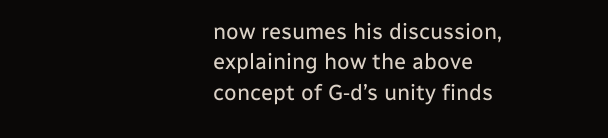now resumes his discussion, explaining how the above concept of G‑d’s unity finds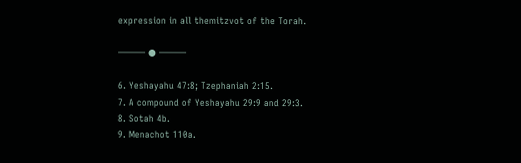expression in all themitzvot of the Torah.

——— ● ———

6. Yeshayahu 47:8; Tzephaniah 2:15.
7. A compound of Yeshayahu 29:9 and 29:3.
8. Sotah 4b.
9. Menachot 110a.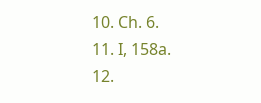10. Ch. 6.
11. I, 158a.
12.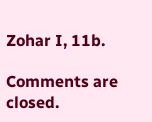Zohar I, 11b.

Comments are closed.